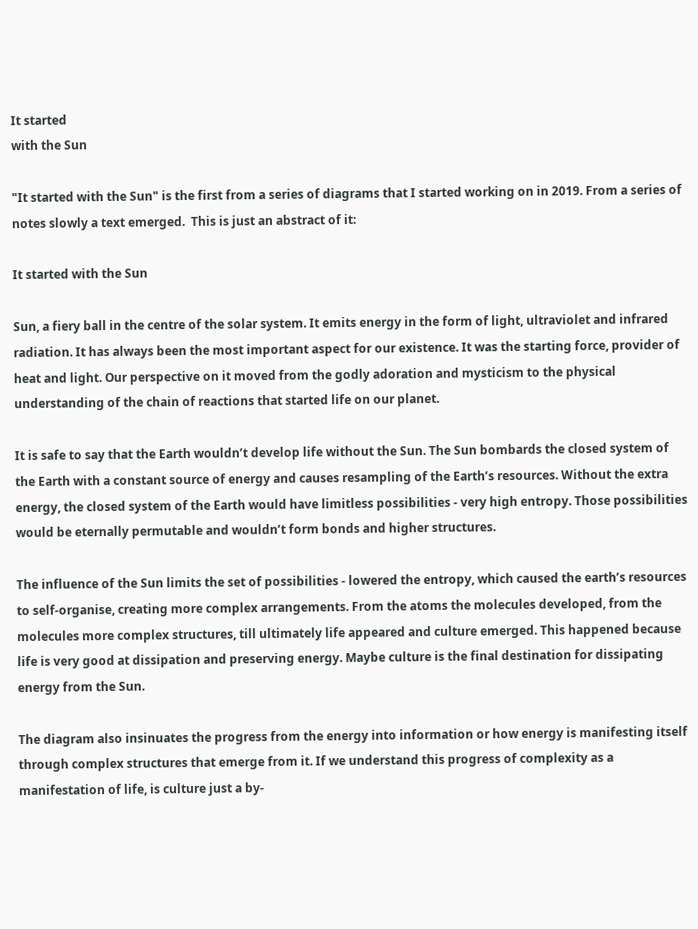It started
with the Sun

"It started with the Sun" is the first from a series of diagrams that I started working on in 2019. From a series of notes slowly a text emerged.  This is just an abstract of it:

It started with the Sun

Sun, a fiery ball in the centre of the solar system. It emits energy in the form of light, ultraviolet and infrared radiation. It has always been the most important aspect for our existence. It was the starting force, provider of heat and light. Our perspective on it moved from the godly adoration and mysticism to the physical understanding of the chain of reactions that started life on our planet.

It is safe to say that the Earth wouldn’t develop life without the Sun. The Sun bombards the closed system of the Earth with a constant source of energy and causes resampling of the Earth’s resources. Without the extra energy, the closed system of the Earth would have limitless possibilities - very high entropy. Those possibilities would be eternally permutable and wouldn’t form bonds and higher structures.

The influence of the Sun limits the set of possibilities - lowered the entropy, which caused the earth’s resources to self-organise, creating more complex arrangements. From the atoms the molecules developed, from the molecules more complex structures, till ultimately life appeared and culture emerged. This happened because life is very good at dissipation and preserving energy. Maybe culture is the final destination for dissipating energy from the Sun.

The diagram also insinuates the progress from the energy into information or how energy is manifesting itself through complex structures that emerge from it. If we understand this progress of complexity as a manifestation of life, is culture just a by-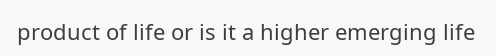product of life or is it a higher emerging life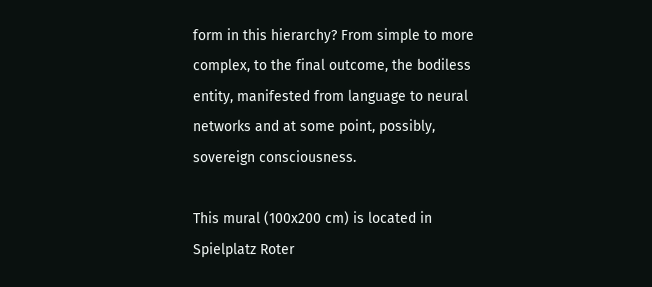form in this hierarchy? From simple to more complex, to the final outcome, the bodiless entity, manifested from language to neural networks and at some point, possibly, sovereign consciousness.

This mural (100x200 cm) is located in Spielplatz Roter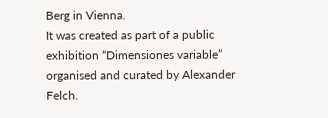Berg in Vienna.
It was created as part of a public exhibition “Dimensiones variable”
organised and curated by Alexander Felch.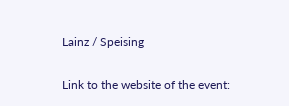Lainz / Speising

Link to the website of the event: